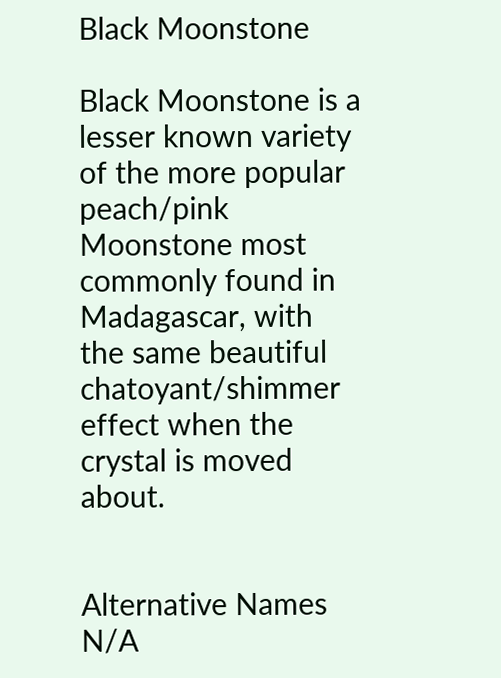Black Moonstone

Black Moonstone is a lesser known variety of the more popular peach/pink Moonstone most commonly found in Madagascar, with the same beautiful chatoyant/shimmer effect when the crystal is moved about.


Alternative Names N/A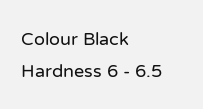Colour Black
Hardness 6 - 6.5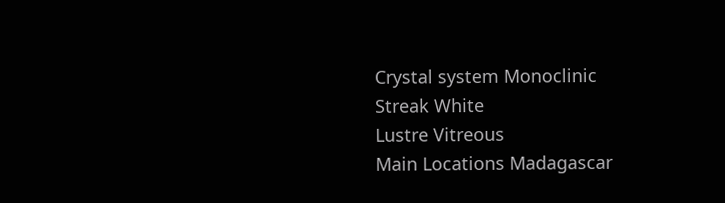Crystal system Monoclinic
Streak White
Lustre Vitreous
Main Locations Madagascar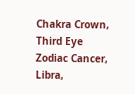Chakra Crown, Third Eye
Zodiac Cancer, Libra,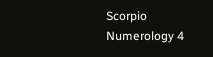Scorpio
Numerology 4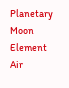Planetary Moon
Element Air